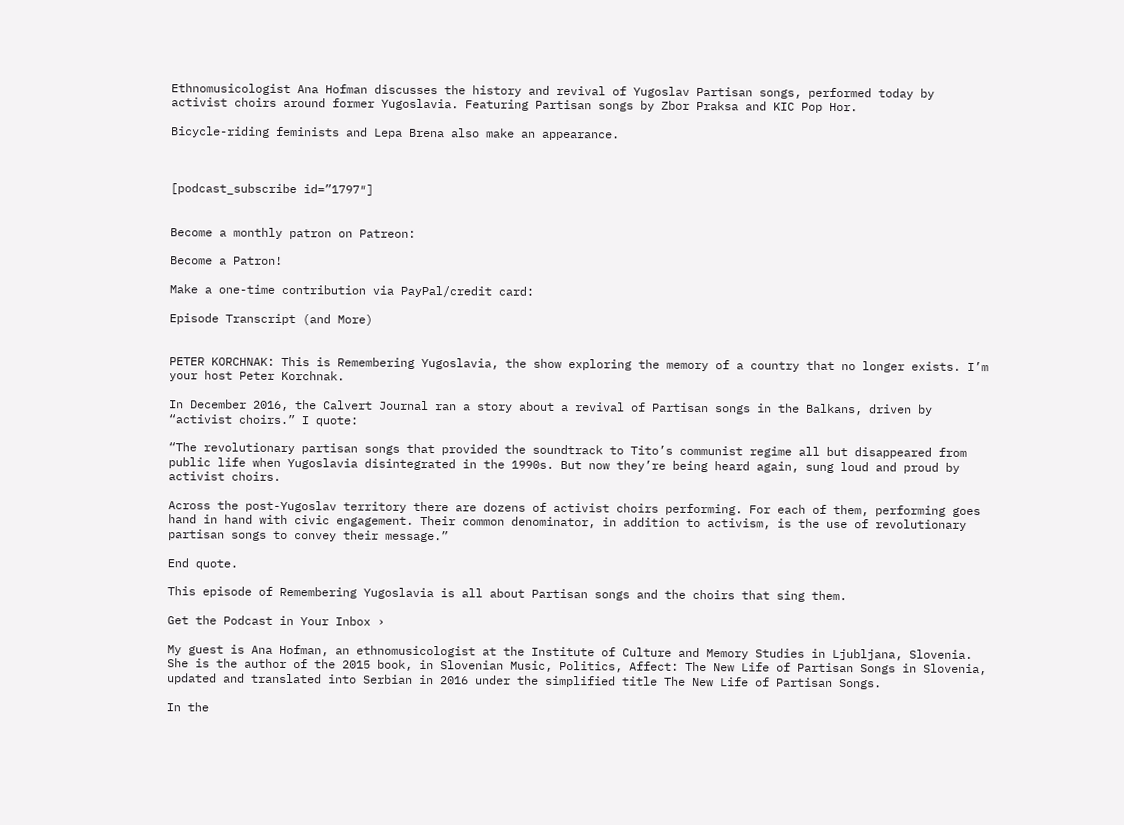Ethnomusicologist Ana Hofman discusses the history and revival of Yugoslav Partisan songs, performed today by activist choirs around former Yugoslavia. Featuring Partisan songs by Zbor Praksa and KIC Pop Hor.

Bicycle-riding feminists and Lepa Brena also make an appearance.



[podcast_subscribe id=”1797″]


Become a monthly patron on Patreon:

Become a Patron!

Make a one-time contribution via PayPal/credit card:

Episode Transcript (and More)


PETER KORCHNAK: This is Remembering Yugoslavia, the show exploring the memory of a country that no longer exists. I’m your host Peter Korchnak.

In December 2016, the Calvert Journal ran a story about a revival of Partisan songs in the Balkans, driven by “activist choirs.” I quote:

“The revolutionary partisan songs that provided the soundtrack to Tito’s communist regime all but disappeared from public life when Yugoslavia disintegrated in the 1990s. But now they’re being heard again, sung loud and proud by activist choirs.

Across the post-Yugoslav territory there are dozens of activist choirs performing. For each of them, performing goes hand in hand with civic engagement. Their common denominator, in addition to activism, is the use of revolutionary partisan songs to convey their message.”

End quote.

This episode of Remembering Yugoslavia is all about Partisan songs and the choirs that sing them.

Get the Podcast in Your Inbox ›

My guest is Ana Hofman, an ethnomusicologist at the Institute of Culture and Memory Studies in Ljubljana, Slovenia. She is the author of the 2015 book, in Slovenian Music, Politics, Affect: The New Life of Partisan Songs in Slovenia, updated and translated into Serbian in 2016 under the simplified title The New Life of Partisan Songs.

In the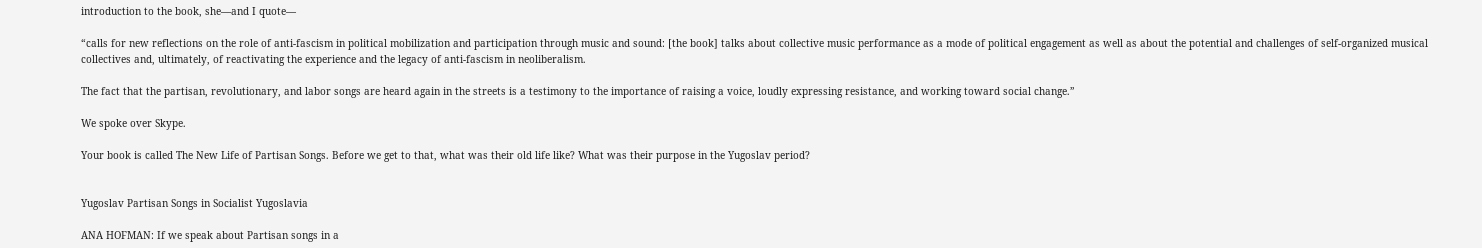introduction to the book, she—and I quote—

“calls for new reflections on the role of anti-fascism in political mobilization and participation through music and sound: [the book] talks about collective music performance as a mode of political engagement as well as about the potential and challenges of self-organized musical collectives and, ultimately, of reactivating the experience and the legacy of anti-fascism in neoliberalism.

The fact that the partisan, revolutionary, and labor songs are heard again in the streets is a testimony to the importance of raising a voice, loudly expressing resistance, and working toward social change.”

We spoke over Skype.

Your book is called The New Life of Partisan Songs. Before we get to that, what was their old life like? What was their purpose in the Yugoslav period?


Yugoslav Partisan Songs in Socialist Yugoslavia

ANA HOFMAN: If we speak about Partisan songs in a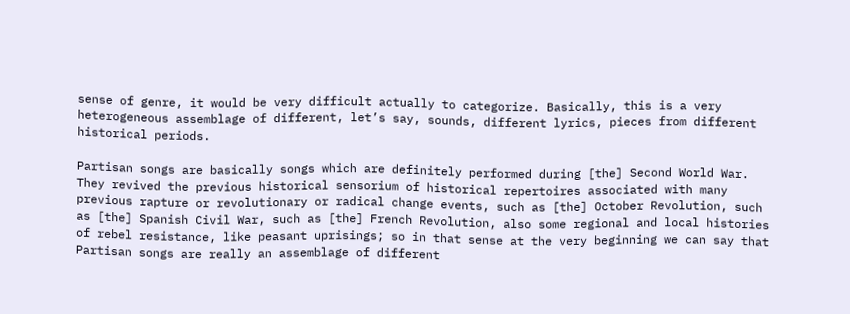sense of genre, it would be very difficult actually to categorize. Basically, this is a very heterogeneous assemblage of different, let’s say, sounds, different lyrics, pieces from different historical periods.

Partisan songs are basically songs which are definitely performed during [the] Second World War. They revived the previous historical sensorium of historical repertoires associated with many previous rapture or revolutionary or radical change events, such as [the] October Revolution, such as [the] Spanish Civil War, such as [the] French Revolution, also some regional and local histories of rebel resistance, like peasant uprisings; so in that sense at the very beginning we can say that Partisan songs are really an assemblage of different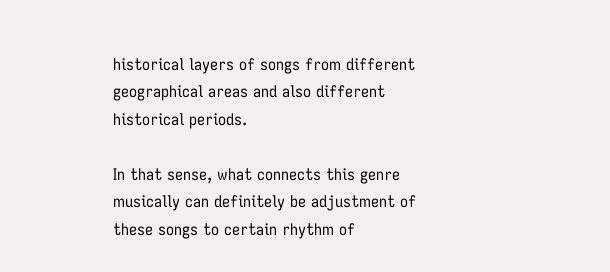historical layers of songs from different geographical areas and also different historical periods.

In that sense, what connects this genre musically can definitely be adjustment of these songs to certain rhythm of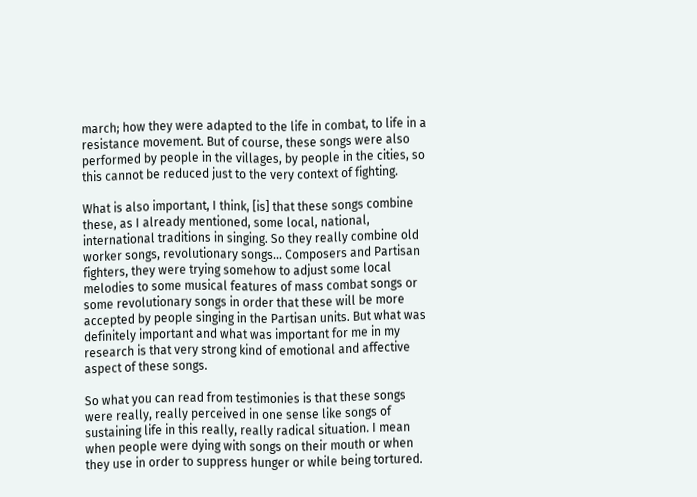march; how they were adapted to the life in combat, to life in a resistance movement. But of course, these songs were also performed by people in the villages, by people in the cities, so this cannot be reduced just to the very context of fighting.

What is also important, I think, [is] that these songs combine these, as I already mentioned, some local, national, international traditions in singing. So they really combine old worker songs, revolutionary songs… Composers and Partisan fighters, they were trying somehow to adjust some local melodies to some musical features of mass combat songs or some revolutionary songs in order that these will be more accepted by people singing in the Partisan units. But what was definitely important and what was important for me in my research is that very strong kind of emotional and affective aspect of these songs.

So what you can read from testimonies is that these songs were really, really perceived in one sense like songs of sustaining life in this really, really radical situation. I mean when people were dying with songs on their mouth or when they use in order to suppress hunger or while being tortured.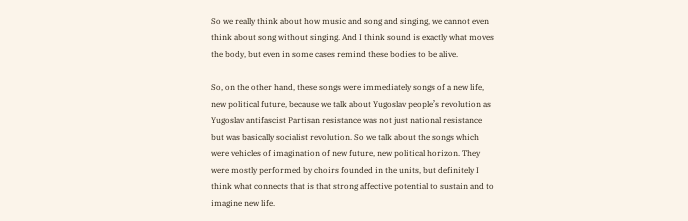So we really think about how music and song and singing, we cannot even think about song without singing. And I think sound is exactly what moves the body, but even in some cases remind these bodies to be alive.

So, on the other hand, these songs were immediately songs of a new life, new political future, because we talk about Yugoslav people’s revolution as Yugoslav antifascist Partisan resistance was not just national resistance but was basically socialist revolution. So we talk about the songs which were vehicles of imagination of new future, new political horizon. They were mostly performed by choirs founded in the units, but definitely I think what connects that is that strong affective potential to sustain and to imagine new life.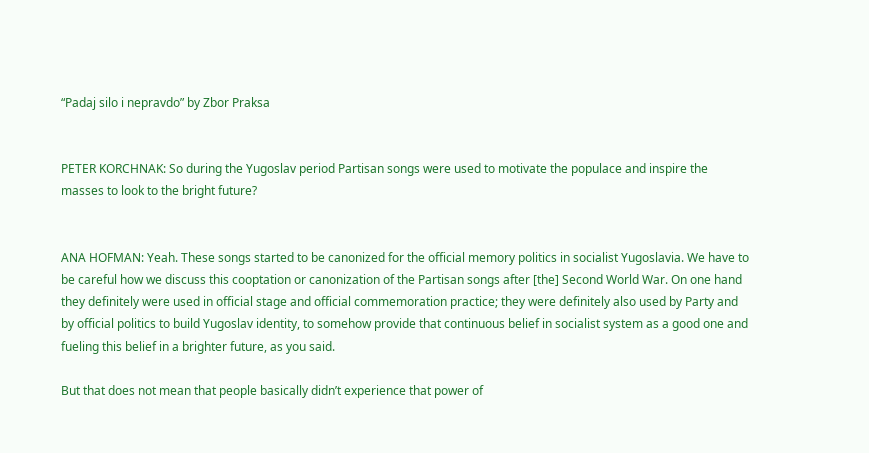“Padaj silo i nepravdo” by Zbor Praksa


PETER KORCHNAK: So during the Yugoslav period Partisan songs were used to motivate the populace and inspire the masses to look to the bright future?


ANA HOFMAN: Yeah. These songs started to be canonized for the official memory politics in socialist Yugoslavia. We have to be careful how we discuss this cooptation or canonization of the Partisan songs after [the] Second World War. On one hand they definitely were used in official stage and official commemoration practice; they were definitely also used by Party and by official politics to build Yugoslav identity, to somehow provide that continuous belief in socialist system as a good one and fueling this belief in a brighter future, as you said.

But that does not mean that people basically didn’t experience that power of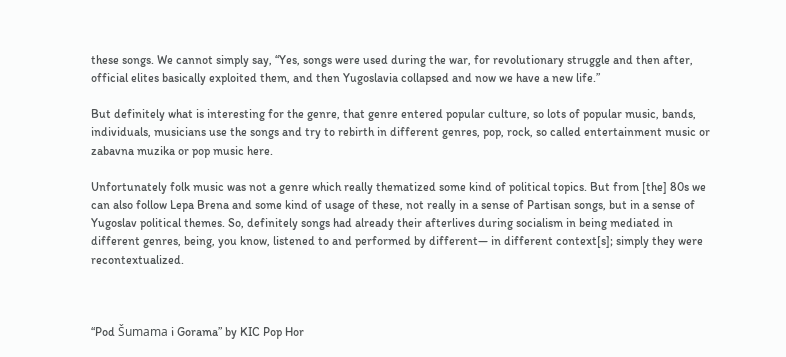these songs. We cannot simply say, “Yes, songs were used during the war, for revolutionary struggle and then after, official elites basically exploited them, and then Yugoslavia collapsed and now we have a new life.”

But definitely what is interesting for the genre, that genre entered popular culture, so lots of popular music, bands, individuals, musicians use the songs and try to rebirth in different genres, pop, rock, so called entertainment music or zabavna muzika or pop music here.

Unfortunately folk music was not a genre which really thematized some kind of political topics. But from [the] 80s we can also follow Lepa Brena and some kind of usage of these, not really in a sense of Partisan songs, but in a sense of Yugoslav political themes. So, definitely songs had already their afterlives during socialism in being mediated in different genres, being, you know, listened to and performed by different— in different context[s]; simply they were recontextualized.



“Pod Šumama i Gorama” by KIC Pop Hor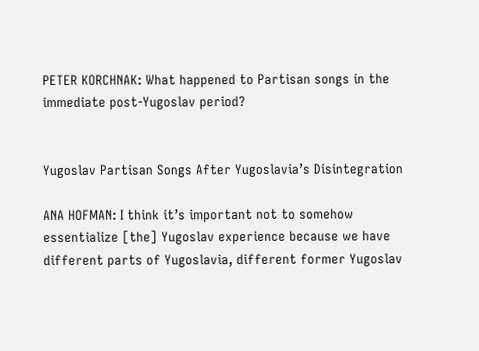PETER KORCHNAK: What happened to Partisan songs in the immediate post-Yugoslav period?


Yugoslav Partisan Songs After Yugoslavia’s Disintegration

ANA HOFMAN: I think it’s important not to somehow essentialize [the] Yugoslav experience because we have different parts of Yugoslavia, different former Yugoslav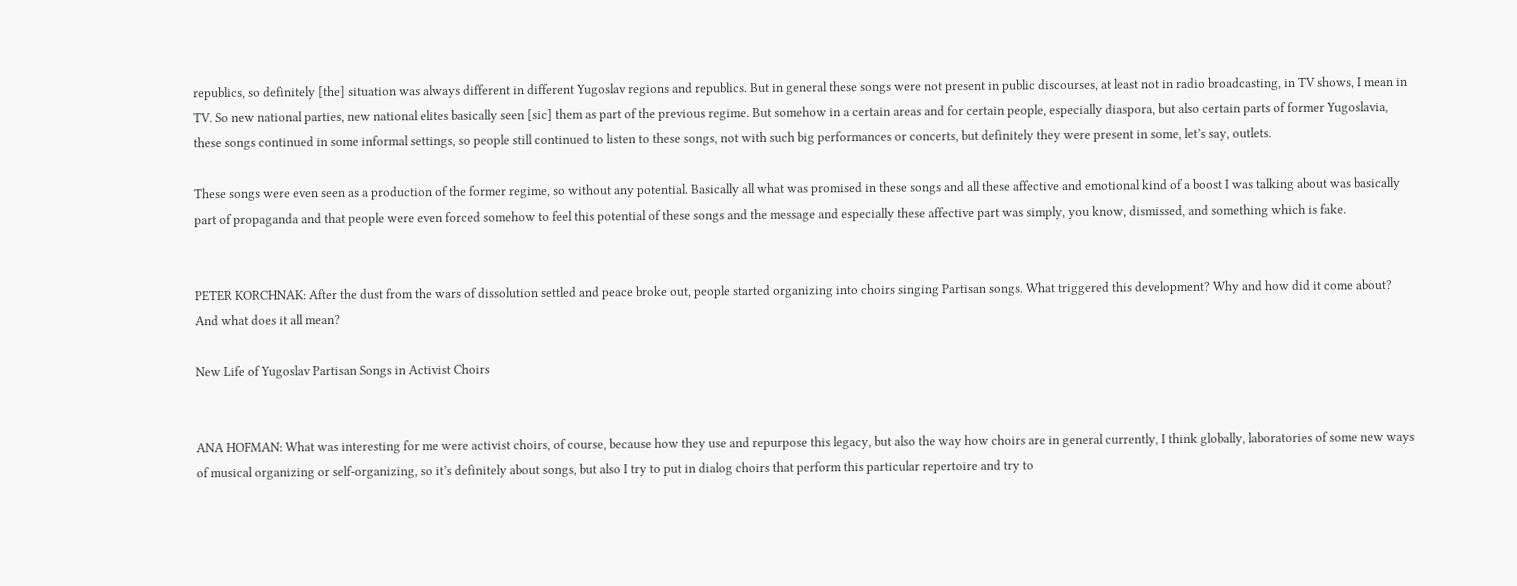republics, so definitely [the] situation was always different in different Yugoslav regions and republics. But in general these songs were not present in public discourses, at least not in radio broadcasting, in TV shows, I mean in TV. So new national parties, new national elites basically seen [sic] them as part of the previous regime. But somehow in a certain areas and for certain people, especially diaspora, but also certain parts of former Yugoslavia, these songs continued in some informal settings, so people still continued to listen to these songs, not with such big performances or concerts, but definitely they were present in some, let’s say, outlets.

These songs were even seen as a production of the former regime, so without any potential. Basically all what was promised in these songs and all these affective and emotional kind of a boost I was talking about was basically part of propaganda and that people were even forced somehow to feel this potential of these songs and the message and especially these affective part was simply, you know, dismissed, and something which is fake.


PETER KORCHNAK: After the dust from the wars of dissolution settled and peace broke out, people started organizing into choirs singing Partisan songs. What triggered this development? Why and how did it come about? And what does it all mean?

New Life of Yugoslav Partisan Songs in Activist Choirs


ANA HOFMAN: What was interesting for me were activist choirs, of course, because how they use and repurpose this legacy, but also the way how choirs are in general currently, I think globally, laboratories of some new ways of musical organizing or self-organizing, so it’s definitely about songs, but also I try to put in dialog choirs that perform this particular repertoire and try to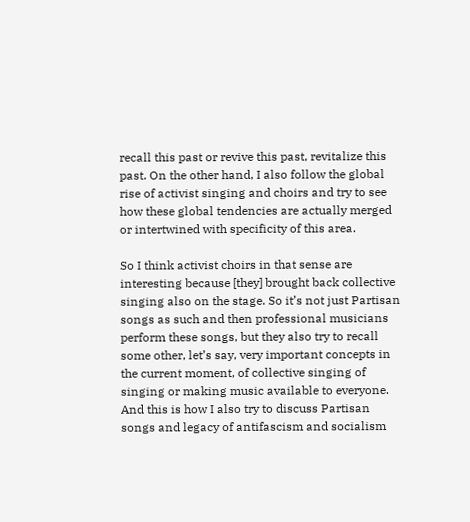recall this past or revive this past, revitalize this past. On the other hand, I also follow the global rise of activist singing and choirs and try to see how these global tendencies are actually merged or intertwined with specificity of this area.

So I think activist choirs in that sense are interesting because [they] brought back collective singing also on the stage. So it’s not just Partisan songs as such and then professional musicians perform these songs, but they also try to recall some other, let’s say, very important concepts in the current moment, of collective singing of singing or making music available to everyone. And this is how I also try to discuss Partisan songs and legacy of antifascism and socialism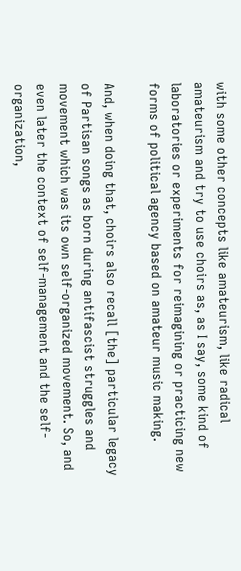with some other concepts like amateurism, like radical amateurism and try to use choirs as, as I say, some kind of laboratories or experiments for reimagining or practicing new forms of political agency based on amateur music making.

And, when doing that, choirs also recall [the] particular legacy of Partisan songs as born during antifascist struggles and movement which was its own self-organized movement. So, and even later the context of self-management and the self-organization,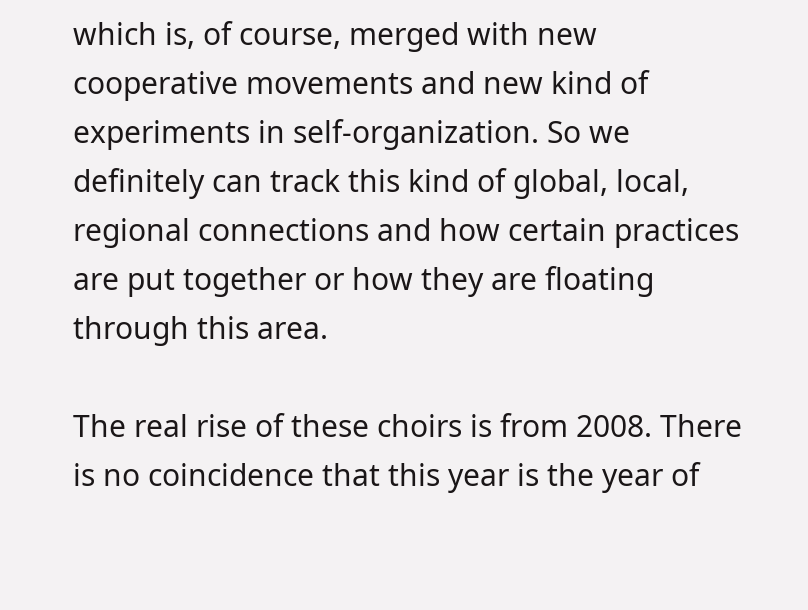which is, of course, merged with new cooperative movements and new kind of experiments in self-organization. So we definitely can track this kind of global, local, regional connections and how certain practices are put together or how they are floating through this area.

The real rise of these choirs is from 2008. There is no coincidence that this year is the year of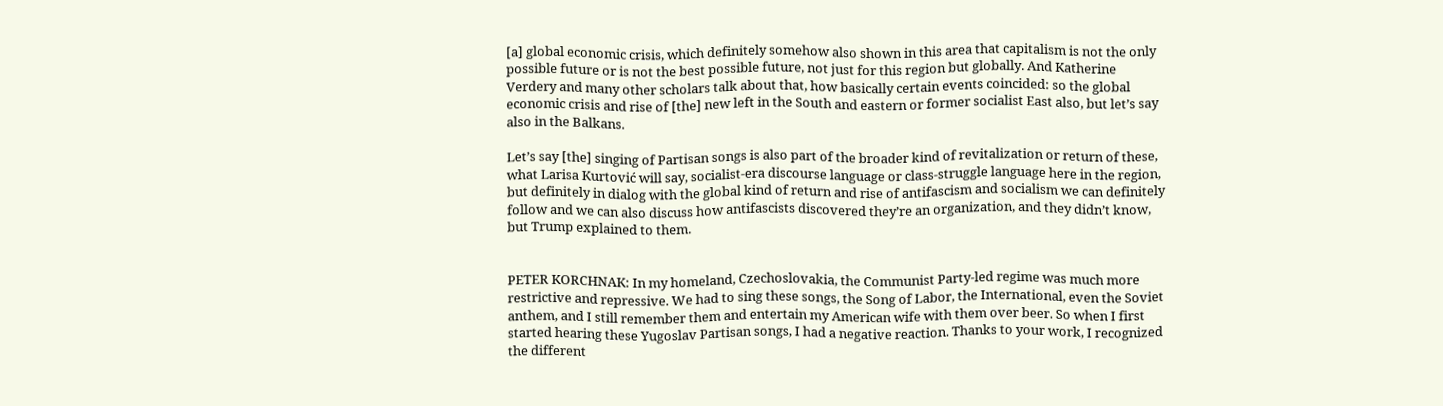[a] global economic crisis, which definitely somehow also shown in this area that capitalism is not the only possible future or is not the best possible future, not just for this region but globally. And Katherine Verdery and many other scholars talk about that, how basically certain events coincided: so the global economic crisis and rise of [the] new left in the South and eastern or former socialist East also, but let’s say also in the Balkans.

Let’s say [the] singing of Partisan songs is also part of the broader kind of revitalization or return of these, what Larisa Kurtović will say, socialist-era discourse language or class-struggle language here in the region, but definitely in dialog with the global kind of return and rise of antifascism and socialism we can definitely follow and we can also discuss how antifascists discovered they’re an organization, and they didn’t know, but Trump explained to them.


PETER KORCHNAK: In my homeland, Czechoslovakia, the Communist Party-led regime was much more restrictive and repressive. We had to sing these songs, the Song of Labor, the International, even the Soviet anthem, and I still remember them and entertain my American wife with them over beer. So when I first started hearing these Yugoslav Partisan songs, I had a negative reaction. Thanks to your work, I recognized the different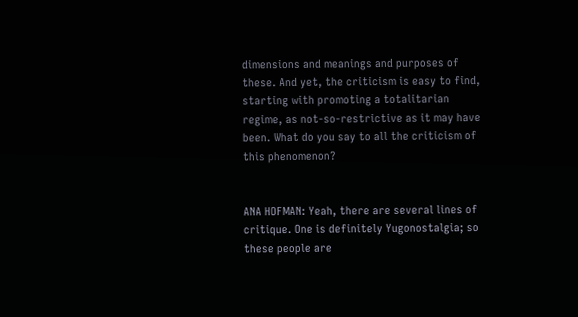dimensions and meanings and purposes of these. And yet, the criticism is easy to find, starting with promoting a totalitarian regime, as not-so-restrictive as it may have been. What do you say to all the criticism of this phenomenon?


ANA HOFMAN: Yeah, there are several lines of critique. One is definitely Yugonostalgia; so these people are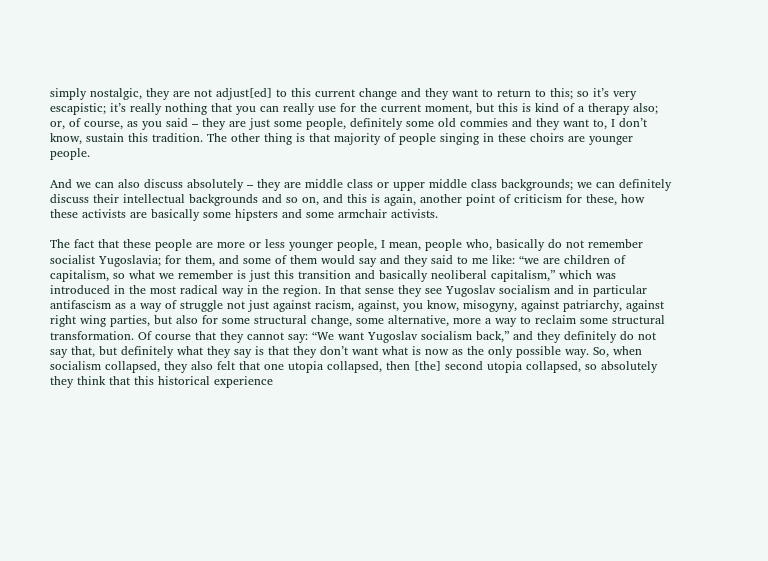simply nostalgic, they are not adjust[ed] to this current change and they want to return to this; so it’s very escapistic; it’s really nothing that you can really use for the current moment, but this is kind of a therapy also; or, of course, as you said – they are just some people, definitely some old commies and they want to, I don’t know, sustain this tradition. The other thing is that majority of people singing in these choirs are younger people.

And we can also discuss absolutely – they are middle class or upper middle class backgrounds; we can definitely discuss their intellectual backgrounds and so on, and this is again, another point of criticism for these, how these activists are basically some hipsters and some armchair activists.

The fact that these people are more or less younger people, I mean, people who, basically do not remember socialist Yugoslavia; for them, and some of them would say and they said to me like: “we are children of capitalism, so what we remember is just this transition and basically neoliberal capitalism,” which was introduced in the most radical way in the region. In that sense they see Yugoslav socialism and in particular antifascism as a way of struggle not just against racism, against, you know, misogyny, against patriarchy, against right wing parties, but also for some structural change, some alternative, more a way to reclaim some structural transformation. Of course that they cannot say: “We want Yugoslav socialism back,” and they definitely do not say that, but definitely what they say is that they don’t want what is now as the only possible way. So, when socialism collapsed, they also felt that one utopia collapsed, then [the] second utopia collapsed, so absolutely they think that this historical experience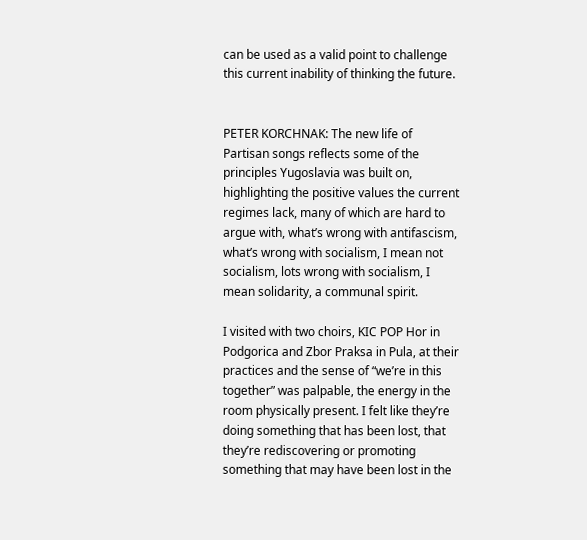can be used as a valid point to challenge this current inability of thinking the future.


PETER KORCHNAK: The new life of Partisan songs reflects some of the principles Yugoslavia was built on, highlighting the positive values the current regimes lack, many of which are hard to argue with, what’s wrong with antifascism, what’s wrong with socialism, I mean not socialism, lots wrong with socialism, I mean solidarity, a communal spirit.

I visited with two choirs, KIC POP Hor in Podgorica and Zbor Praksa in Pula, at their practices and the sense of “we’re in this together” was palpable, the energy in the room physically present. I felt like they’re doing something that has been lost, that they’re rediscovering or promoting something that may have been lost in the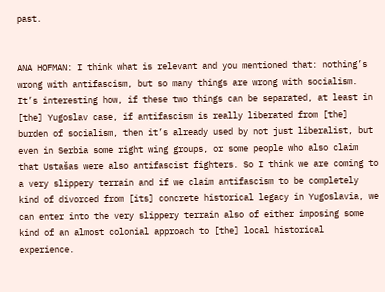past.


ANA HOFMAN: I think what is relevant and you mentioned that: nothing’s wrong with antifascism, but so many things are wrong with socialism. It’s interesting how, if these two things can be separated, at least in [the] Yugoslav case, if antifascism is really liberated from [the] burden of socialism, then it’s already used by not just liberalist, but even in Serbia some right wing groups, or some people who also claim that Ustašas were also antifascist fighters. So I think we are coming to a very slippery terrain and if we claim antifascism to be completely kind of divorced from [its] concrete historical legacy in Yugoslavia, we can enter into the very slippery terrain also of either imposing some kind of an almost colonial approach to [the] local historical experience.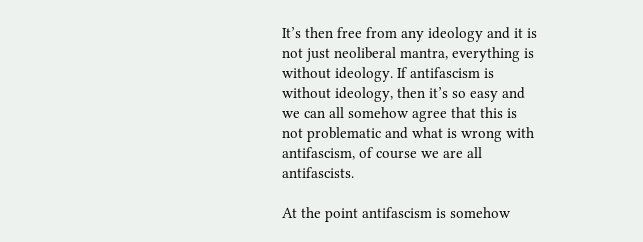It’s then free from any ideology and it is not just neoliberal mantra, everything is without ideology. If antifascism is without ideology, then it’s so easy and we can all somehow agree that this is not problematic and what is wrong with antifascism, of course we are all antifascists.

At the point antifascism is somehow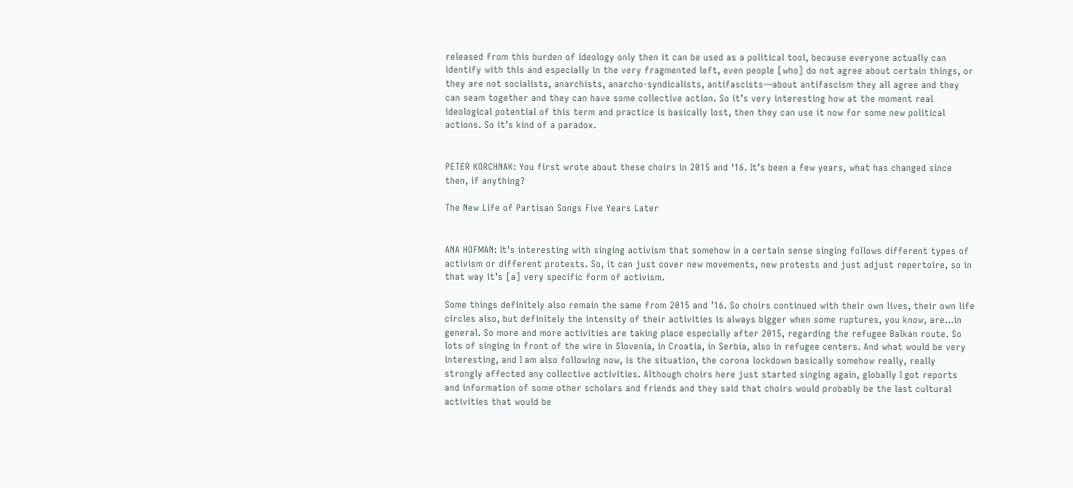released from this burden of ideology only then it can be used as a political tool, because everyone actually can identify with this and especially in the very fragmented left, even people [who] do not agree about certain things, or they are not socialists, anarchists, anarcho-syndicalists, antifascists—about antifascism they all agree and they can seam together and they can have some collective action. So it’s very interesting how at the moment real ideological potential of this term and practice is basically lost, then they can use it now for some new political actions. So it’s kind of a paradox.


PETER KORCHNAK: You first wrote about these choirs in 2015 and ‘16. It’s been a few years, what has changed since then, if anything?

The New Life of Partisan Songs Five Years Later


ANA HOFMAN: It’s interesting with singing activism that somehow in a certain sense singing follows different types of activism or different protests. So, it can just cover new movements, new protests and just adjust repertoire, so in that way it’s [a] very specific form of activism.

Some things definitely also remain the same from 2015 and ’16. So choirs continued with their own lives, their own life circles also, but definitely the intensity of their activities is always bigger when some ruptures, you know, are…in general. So more and more activities are taking place especially after 2015, regarding the refugee Balkan route. So lots of singing in front of the wire in Slovenia, in Croatia, in Serbia, also in refugee centers. And what would be very interesting, and I am also following now, is the situation, the corona lockdown basically somehow really, really strongly affected any collective activities. Although choirs here just started singing again, globally I got reports and information of some other scholars and friends and they said that choirs would probably be the last cultural activities that would be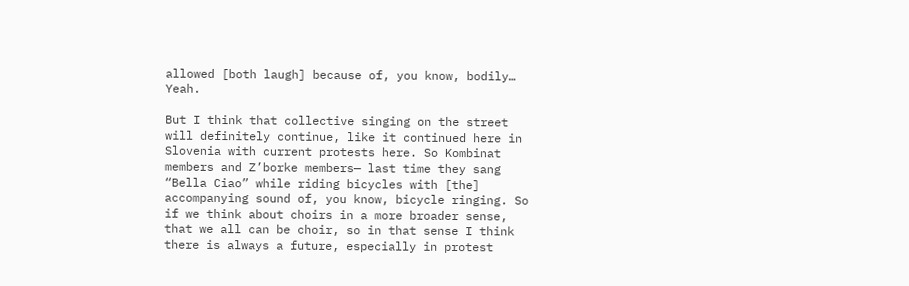allowed [both laugh] because of, you know, bodily… Yeah.

But I think that collective singing on the street will definitely continue, like it continued here in Slovenia with current protests here. So Kombinat members and Z’borke members— last time they sang “Bella Ciao” while riding bicycles with [the] accompanying sound of, you know, bicycle ringing. So if we think about choirs in a more broader sense, that we all can be choir, so in that sense I think there is always a future, especially in protest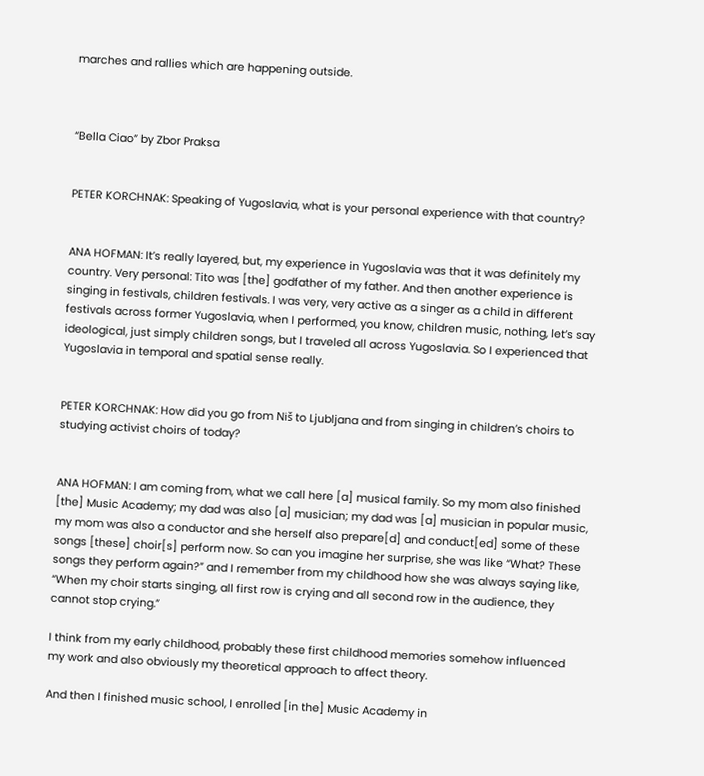marches and rallies which are happening outside.



“Bella Ciao” by Zbor Praksa


PETER KORCHNAK: Speaking of Yugoslavia, what is your personal experience with that country?


ANA HOFMAN: It’s really layered, but, my experience in Yugoslavia was that it was definitely my country. Very personal: Tito was [the] godfather of my father. And then another experience is singing in festivals, children festivals. I was very, very active as a singer as a child in different festivals across former Yugoslavia, when I performed, you know, children music, nothing, let’s say ideological, just simply children songs, but I traveled all across Yugoslavia. So I experienced that Yugoslavia in temporal and spatial sense really.


PETER KORCHNAK: How did you go from Niš to Ljubljana and from singing in children’s choirs to studying activist choirs of today?


ANA HOFMAN: I am coming from, what we call here [a] musical family. So my mom also finished [the] Music Academy; my dad was also [a] musician; my dad was [a] musician in popular music, my mom was also a conductor and she herself also prepare[d] and conduct[ed] some of these songs [these] choir[s] perform now. So can you imagine her surprise, she was like “What? These songs they perform again?” and I remember from my childhood how she was always saying like, “When my choir starts singing, all first row is crying and all second row in the audience, they cannot stop crying.”

I think from my early childhood, probably these first childhood memories somehow influenced my work and also obviously my theoretical approach to affect theory.

And then I finished music school, I enrolled [in the] Music Academy in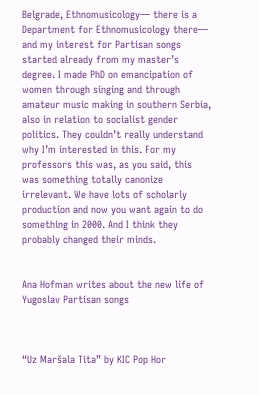Belgrade, Ethnomusicology— there is a Department for Ethnomusicology there— and my interest for Partisan songs started already from my master’s degree. I made PhD on emancipation of women through singing and through amateur music making in southern Serbia, also in relation to socialist gender politics. They couldn’t really understand why I’m interested in this. For my professors this was, as you said, this was something totally canonize irrelevant. We have lots of scholarly production and now you want again to do something in 2000. And I think they probably changed their minds.


Ana Hofman writes about the new life of Yugoslav Partisan songs



“Uz Maršala Tita” by KIC Pop Hor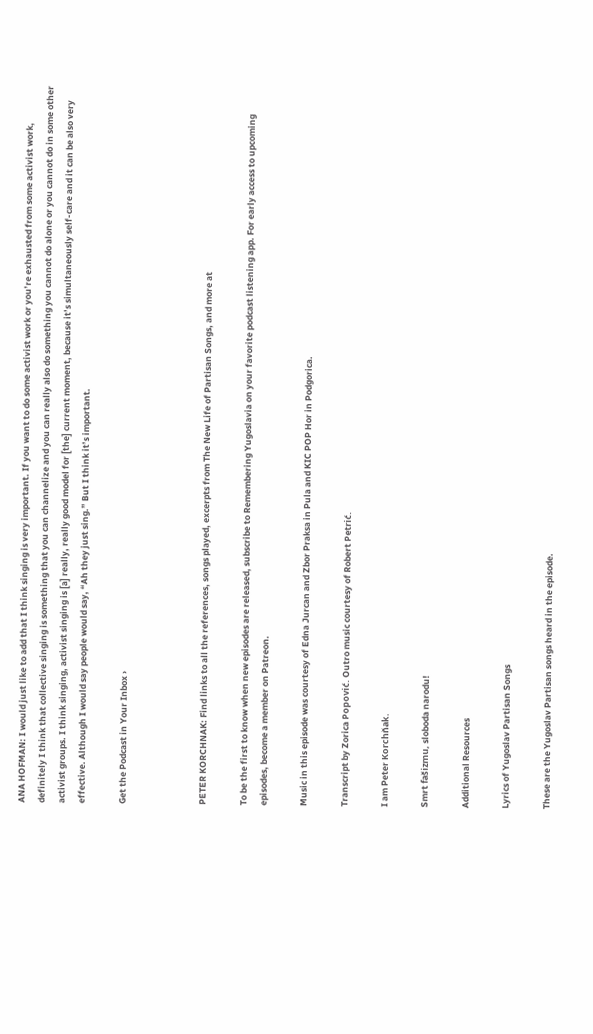ANA HOFMAN: I would just like to add that I think singing is very important. If you want to do some activist work or you’re exhausted from some activist work, definitely I think that collective singing is something that you can channelize and you can really also do something you cannot do alone or you cannot do in some other activist groups. I think singing, activist singing is [a] really, really good model for [the] current moment, because it’s simultaneously self-care and it can be also very effective. Although I would say people would say, “Ah they just sing.” But I think it’s important.

Get the Podcast in Your Inbox ›



PETER KORCHNAK: Find links to all the references, songs played, excerpts from The New Life of Partisan Songs, and more at

To be the first to know when new episodes are released, subscribe to Remembering Yugoslavia on your favorite podcast listening app. For early access to upcoming episodes, become a member on Patreon.

Music in this episode was courtesy of Edna Jurcan and Zbor Praksa in Pula and KIC POP Hor in Podgorica.

Transcript by Zorica Popović. Outro music courtesy of Robert Petrić.

I am Peter Korchňak.

Smrt fašizmu, sloboda narodu!

Additional Resources

Lyrics of Yugoslav Partisan Songs

These are the Yugoslav Partisan songs heard in the episode.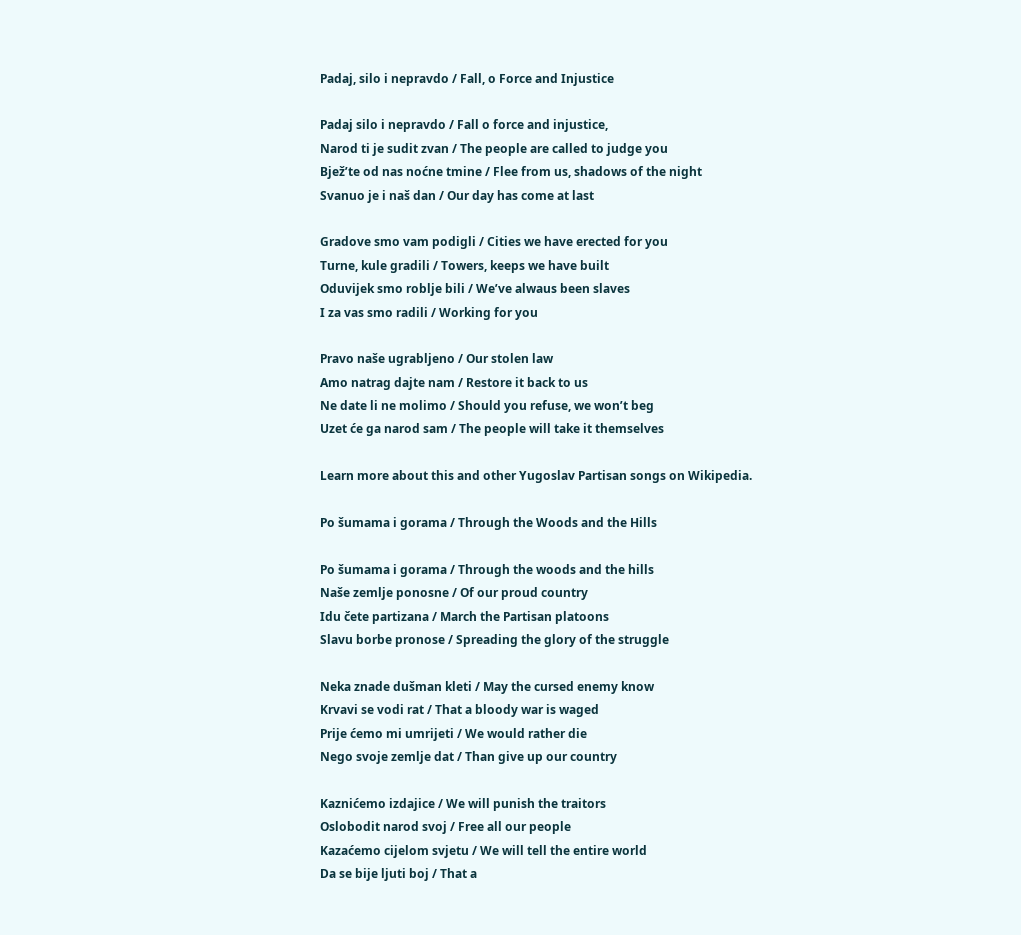Padaj, silo i nepravdo / Fall, o Force and Injustice

Padaj silo i nepravdo / Fall o force and injustice,
Narod ti je sudit zvan / The people are called to judge you
Bjež’te od nas noćne tmine / Flee from us, shadows of the night
Svanuo je i naš dan / Our day has come at last

Gradove smo vam podigli / Cities we have erected for you
Turne, kule gradili / Towers, keeps we have built
Oduvijek smo roblje bili / We’ve alwaus been slaves
I za vas smo radili / Working for you

Pravo naše ugrabljeno / Our stolen law
Amo natrag dajte nam / Restore it back to us
Ne date li ne molimo / Should you refuse, we won’t beg
Uzet će ga narod sam / The people will take it themselves

Learn more about this and other Yugoslav Partisan songs on Wikipedia.

Po šumama i gorama / Through the Woods and the Hills

Po šumama i gorama / Through the woods and the hills
Naše zemlje ponosne / Of our proud country
Idu čete partizana / March the Partisan platoons
Slavu borbe pronose / Spreading the glory of the struggle

Neka znade dušman kleti / May the cursed enemy know
Krvavi se vodi rat / That a bloody war is waged
Prije ćemo mi umrijeti / We would rather die
Nego svoje zemlje dat / Than give up our country

Kaznićemo izdajice / We will punish the traitors
Oslobodit narod svoj / Free all our people
Kazaćemo cijelom svjetu / We will tell the entire world
Da se bije ljuti boj / That a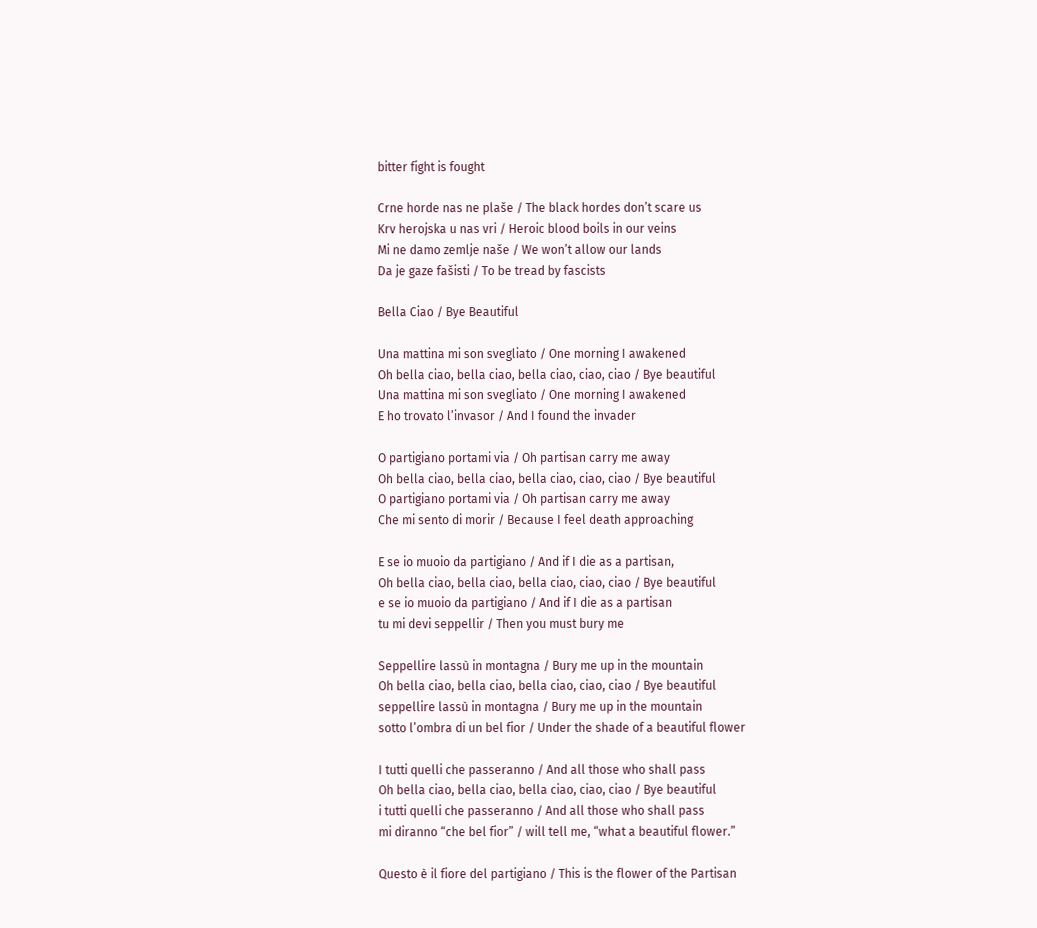bitter fight is fought

Crne horde nas ne plaše / The black hordes don’t scare us
Krv herojska u nas vri / Heroic blood boils in our veins
Mi ne damo zemlje naše / We won’t allow our lands
Da je gaze fašisti / To be tread by fascists

Bella Ciao / Bye Beautiful

Una mattina mi son svegliato / One morning I awakened
Oh bella ciao, bella ciao, bella ciao, ciao, ciao / Bye beautiful
Una mattina mi son svegliato / One morning I awakened
E ho trovato l’invasor / And I found the invader

O partigiano portami via / Oh partisan carry me away
Oh bella ciao, bella ciao, bella ciao, ciao, ciao / Bye beautiful
O partigiano portami via / Oh partisan carry me away
Che mi sento di morir / Because I feel death approaching

E se io muoio da partigiano / And if I die as a partisan,
Oh bella ciao, bella ciao, bella ciao, ciao, ciao / Bye beautiful
e se io muoio da partigiano / And if I die as a partisan
tu mi devi seppellir / Then you must bury me

Seppellire lassù in montagna / Bury me up in the mountain
Oh bella ciao, bella ciao, bella ciao, ciao, ciao / Bye beautiful
seppellire lassù in montagna / Bury me up in the mountain
sotto l’ombra di un bel fior / Under the shade of a beautiful flower

I tutti quelli che passeranno / And all those who shall pass
Oh bella ciao, bella ciao, bella ciao, ciao, ciao / Bye beautiful
i tutti quelli che passeranno / And all those who shall pass
mi diranno “che bel fior” / will tell me, “what a beautiful flower.”

Questo è il fiore del partigiano / This is the flower of the Partisan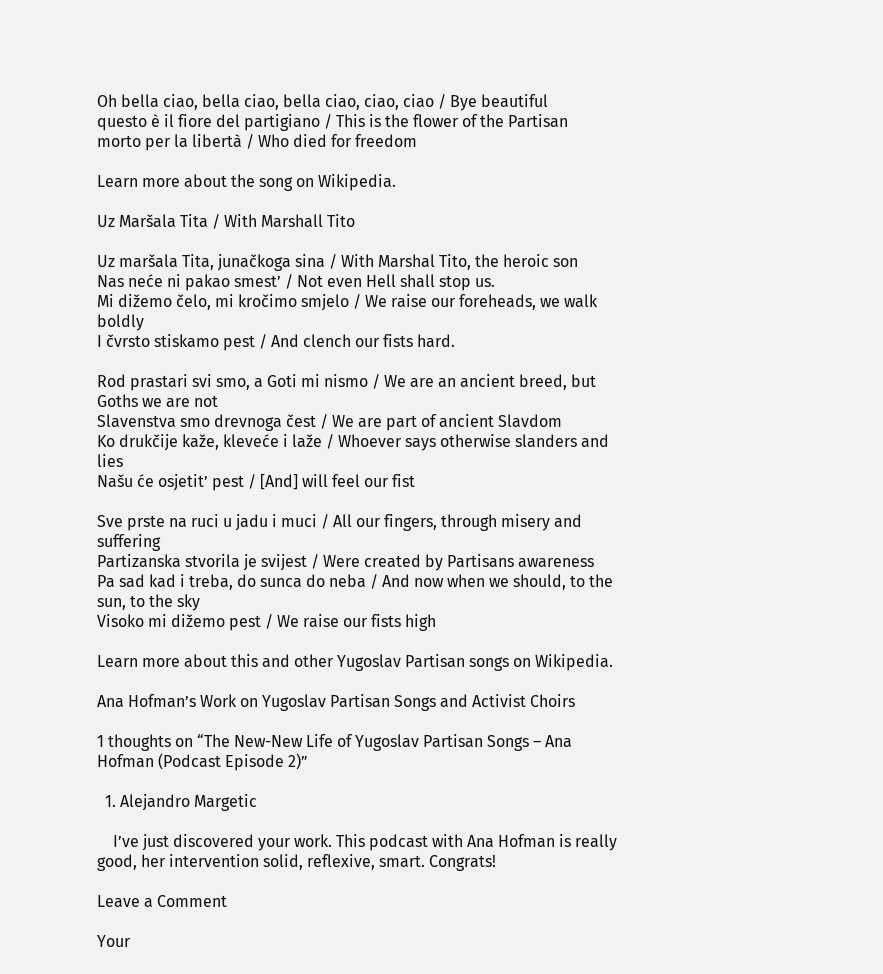Oh bella ciao, bella ciao, bella ciao, ciao, ciao / Bye beautiful
questo è il fiore del partigiano / This is the flower of the Partisan
morto per la libertà / Who died for freedom

Learn more about the song on Wikipedia.

Uz Maršala Tita / With Marshall Tito

Uz maršala Tita, junačkoga sina / With Marshal Tito, the heroic son
Nas neće ni pakao smest’ / Not even Hell shall stop us.
Mi dižemo čelo, mi kročimo smjelo / We raise our foreheads, we walk boldly
I čvrsto stiskamo pest / And clench our fists hard.

Rod prastari svi smo, a Goti mi nismo / We are an ancient breed, but Goths we are not
Slavenstva smo drevnoga čest / We are part of ancient Slavdom
Ko drukčije kaže, kleveće i laže / Whoever says otherwise slanders and lies
Našu će osjetit’ pest / [And] will feel our fist

Sve prste na ruci u jadu i muci / All our fingers, through misery and suffering
Partizanska stvorila je svijest / Were created by Partisans awareness
Pa sad kad i treba, do sunca do neba / And now when we should, to the sun, to the sky
Visoko mi dižemo pest / We raise our fists high

Learn more about this and other Yugoslav Partisan songs on Wikipedia.

Ana Hofman’s Work on Yugoslav Partisan Songs and Activist Choirs

1 thoughts on “The New-New Life of Yugoslav Partisan Songs – Ana Hofman (Podcast Episode 2)”

  1. Alejandro Margetic

    I’ve just discovered your work. This podcast with Ana Hofman is really good, her intervention solid, reflexive, smart. Congrats!

Leave a Comment

Your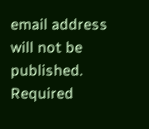email address will not be published. Required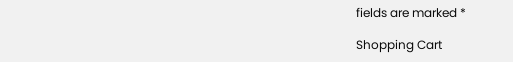fields are marked *

Shopping Cart